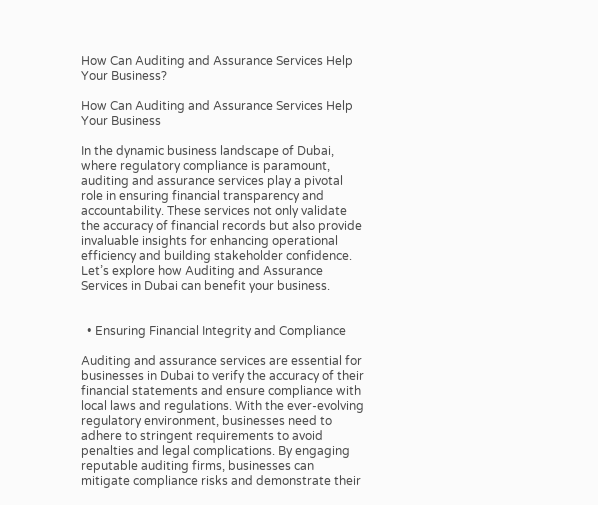How Can Auditing and Assurance Services Help Your Business?

How Can Auditing and Assurance Services Help Your Business

In the dynamic business landscape of Dubai, where regulatory compliance is paramount, auditing and assurance services play a pivotal role in ensuring financial transparency and accountability. These services not only validate the accuracy of financial records but also provide invaluable insights for enhancing operational efficiency and building stakeholder confidence. Let’s explore how Auditing and Assurance Services in Dubai can benefit your business.


  • Ensuring Financial Integrity and Compliance

Auditing and assurance services are essential for businesses in Dubai to verify the accuracy of their financial statements and ensure compliance with local laws and regulations. With the ever-evolving regulatory environment, businesses need to adhere to stringent requirements to avoid penalties and legal complications. By engaging reputable auditing firms, businesses can mitigate compliance risks and demonstrate their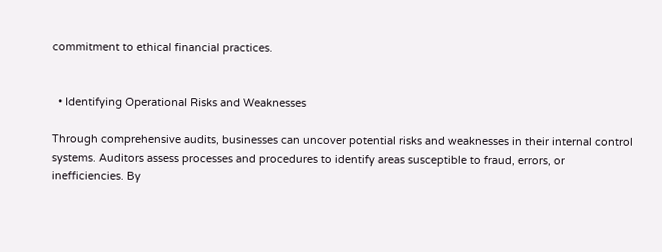commitment to ethical financial practices.


  • Identifying Operational Risks and Weaknesses

Through comprehensive audits, businesses can uncover potential risks and weaknesses in their internal control systems. Auditors assess processes and procedures to identify areas susceptible to fraud, errors, or inefficiencies. By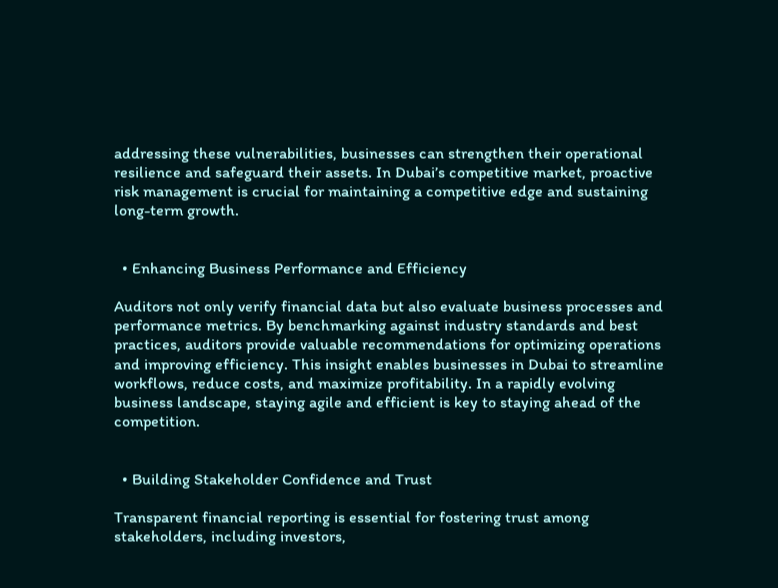addressing these vulnerabilities, businesses can strengthen their operational resilience and safeguard their assets. In Dubai’s competitive market, proactive risk management is crucial for maintaining a competitive edge and sustaining long-term growth.


  • Enhancing Business Performance and Efficiency

Auditors not only verify financial data but also evaluate business processes and performance metrics. By benchmarking against industry standards and best practices, auditors provide valuable recommendations for optimizing operations and improving efficiency. This insight enables businesses in Dubai to streamline workflows, reduce costs, and maximize profitability. In a rapidly evolving business landscape, staying agile and efficient is key to staying ahead of the competition.


  • Building Stakeholder Confidence and Trust

Transparent financial reporting is essential for fostering trust among stakeholders, including investors,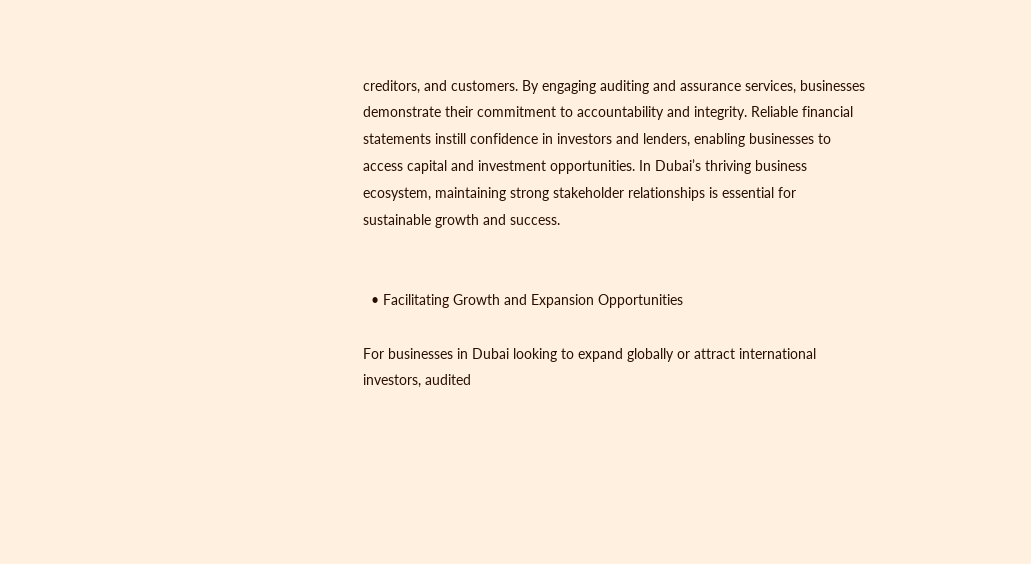creditors, and customers. By engaging auditing and assurance services, businesses demonstrate their commitment to accountability and integrity. Reliable financial statements instill confidence in investors and lenders, enabling businesses to access capital and investment opportunities. In Dubai’s thriving business ecosystem, maintaining strong stakeholder relationships is essential for sustainable growth and success.


  • Facilitating Growth and Expansion Opportunities

For businesses in Dubai looking to expand globally or attract international investors, audited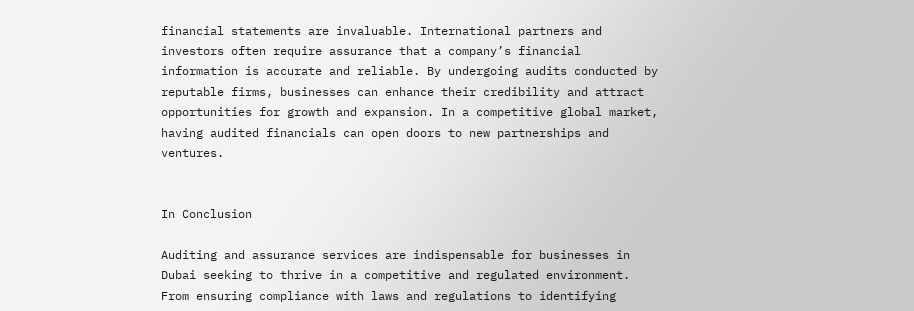financial statements are invaluable. International partners and investors often require assurance that a company’s financial information is accurate and reliable. By undergoing audits conducted by reputable firms, businesses can enhance their credibility and attract opportunities for growth and expansion. In a competitive global market, having audited financials can open doors to new partnerships and ventures.


In Conclusion

Auditing and assurance services are indispensable for businesses in Dubai seeking to thrive in a competitive and regulated environment. From ensuring compliance with laws and regulations to identifying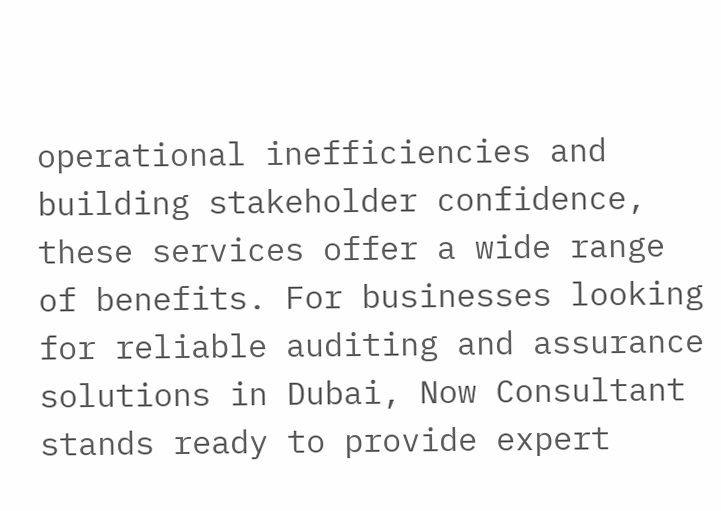operational inefficiencies and building stakeholder confidence, these services offer a wide range of benefits. For businesses looking for reliable auditing and assurance solutions in Dubai, Now Consultant stands ready to provide expert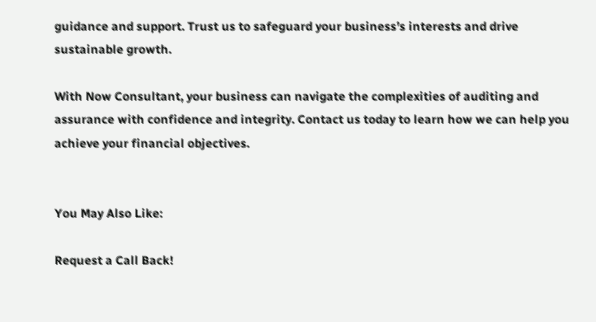guidance and support. Trust us to safeguard your business’s interests and drive sustainable growth.

With Now Consultant, your business can navigate the complexities of auditing and assurance with confidence and integrity. Contact us today to learn how we can help you achieve your financial objectives.


You May Also Like:

Request a Call Back!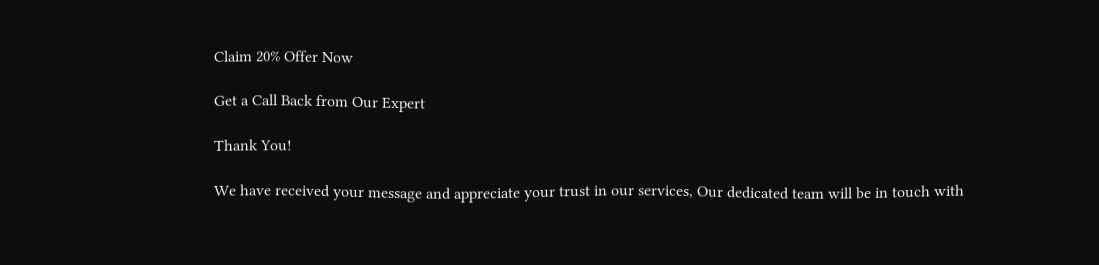Claim 20% Offer Now

Get a Call Back from Our Expert

Thank You!

We have received your message and appreciate your trust in our services, Our dedicated team will be in touch with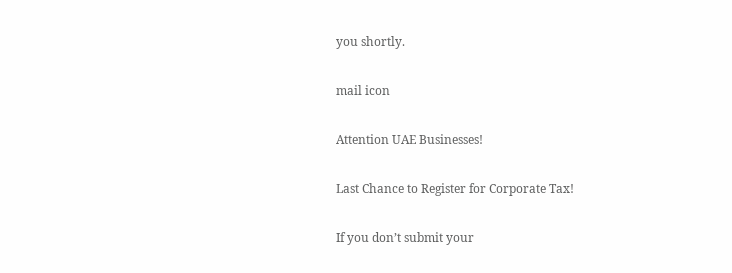you shortly.

mail icon

Attention UAE Businesses!

Last Chance to Register for Corporate Tax!

If you don’t submit your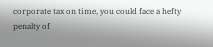corporate tax on time, you could face a hefty penalty of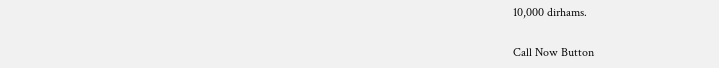10,000 dirhams.

Call Now Button